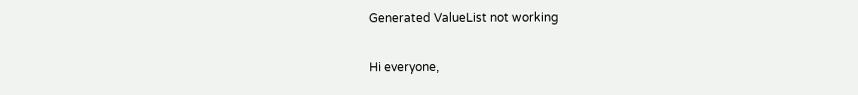Generated ValueList not working

Hi everyone,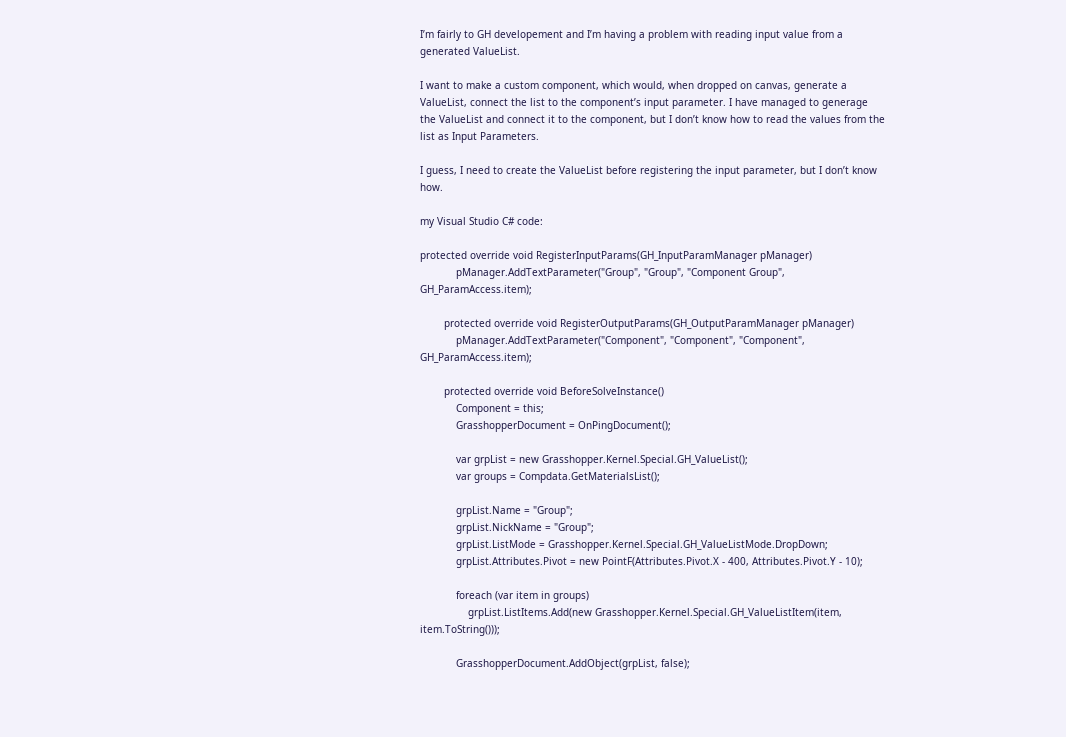I’m fairly to GH developement and I’m having a problem with reading input value from a generated ValueList.

I want to make a custom component, which would, when dropped on canvas, generate a ValueList, connect the list to the component’s input parameter. I have managed to generage the ValueList and connect it to the component, but I don’t know how to read the values from the list as Input Parameters.

I guess, I need to create the ValueList before registering the input parameter, but I don’t know how.

my Visual Studio C# code:

protected override void RegisterInputParams(GH_InputParamManager pManager)
            pManager.AddTextParameter("Group", "Group", "Component Group", GH_ParamAccess.item);

        protected override void RegisterOutputParams(GH_OutputParamManager pManager)
            pManager.AddTextParameter("Component", "Component", "Component", GH_ParamAccess.item);

        protected override void BeforeSolveInstance()
            Component = this;
            GrasshopperDocument = OnPingDocument();

            var grpList = new Grasshopper.Kernel.Special.GH_ValueList();
            var groups = Compdata.GetMaterialsList();

            grpList.Name = "Group";
            grpList.NickName = "Group";
            grpList.ListMode = Grasshopper.Kernel.Special.GH_ValueListMode.DropDown;
            grpList.Attributes.Pivot = new PointF(Attributes.Pivot.X - 400, Attributes.Pivot.Y - 10);

            foreach (var item in groups)
                grpList.ListItems.Add(new Grasshopper.Kernel.Special.GH_ValueListItem(item, item.ToString()));

            GrasshopperDocument.AddObject(grpList, false);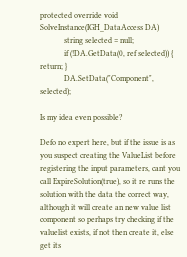protected override void SolveInstance(IGH_DataAccess DA)
            string selected = null;
            if (!DA.GetData(0, ref selected)) { return; }
            DA.SetData("Component", selected);

Is my idea even possible?

Defo no expert here, but if the issue is as you suspect creating the ValueList before registering the input parameters, cant you call ExpireSolution(true), so it re runs the solution with the data the correct way, although it will create an new value list component so perhaps try checking if the valuelist exists, if not then create it, else get its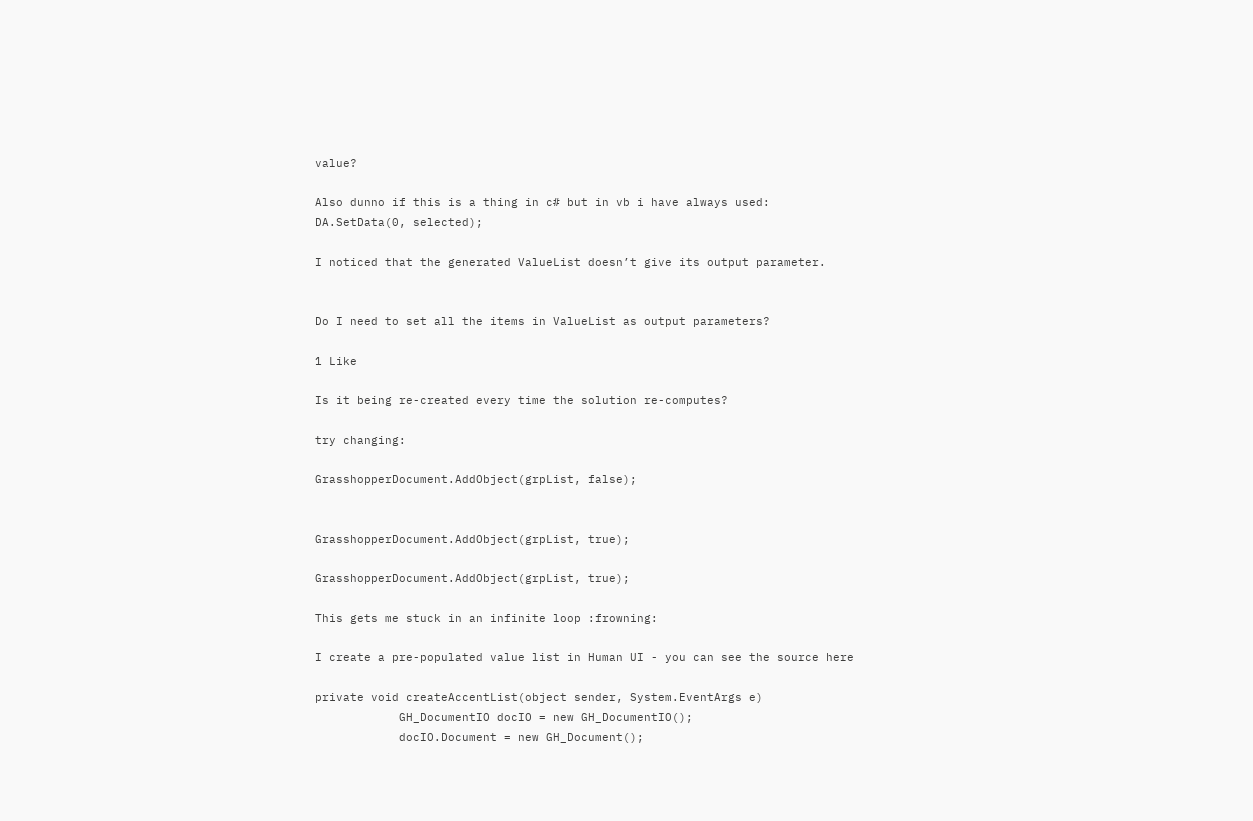value?

Also dunno if this is a thing in c# but in vb i have always used:
DA.SetData(0, selected);

I noticed that the generated ValueList doesn’t give its output parameter.


Do I need to set all the items in ValueList as output parameters?

1 Like

Is it being re-created every time the solution re-computes?

try changing:

GrasshopperDocument.AddObject(grpList, false);


GrasshopperDocument.AddObject(grpList, true);

GrasshopperDocument.AddObject(grpList, true);

This gets me stuck in an infinite loop :frowning:

I create a pre-populated value list in Human UI - you can see the source here

private void createAccentList(object sender, System.EventArgs e)
            GH_DocumentIO docIO = new GH_DocumentIO();
            docIO.Document = new GH_Document();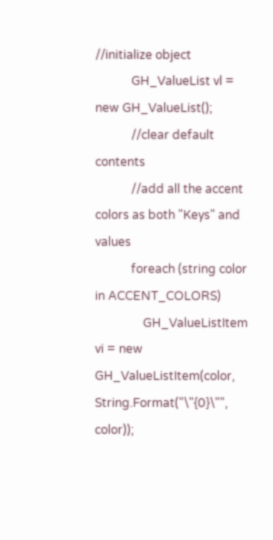//initialize object
            GH_ValueList vl = new GH_ValueList();
            //clear default contents
            //add all the accent colors as both "Keys" and values
            foreach (string color in ACCENT_COLORS)
                GH_ValueListItem vi = new GH_ValueListItem(color, String.Format("\"{0}\"", color));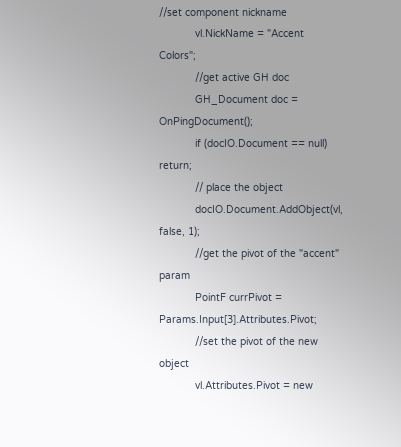//set component nickname
            vl.NickName = "Accent Colors";
            //get active GH doc
            GH_Document doc = OnPingDocument();
            if (docIO.Document == null) return;
            // place the object
            docIO.Document.AddObject(vl, false, 1);
            //get the pivot of the "accent" param
            PointF currPivot = Params.Input[3].Attributes.Pivot;
            //set the pivot of the new object
            vl.Attributes.Pivot = new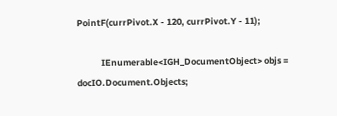PointF(currPivot.X - 120, currPivot.Y - 11);

            IEnumerable<IGH_DocumentObject> objs = docIO.Document.Objects;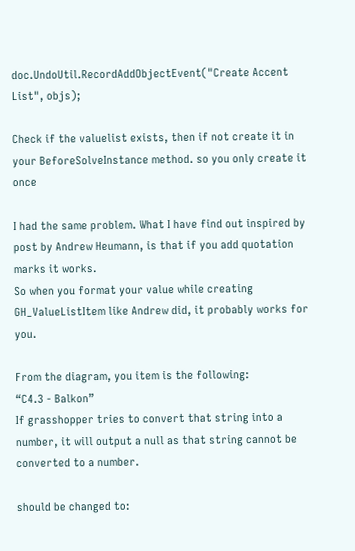doc.UndoUtil.RecordAddObjectEvent("Create Accent List", objs);

Check if the valuelist exists, then if not create it in your BeforeSolveInstance method. so you only create it once

I had the same problem. What I have find out inspired by post by Andrew Heumann, is that if you add quotation marks it works.
So when you format your value while creating GH_ValueListItem like Andrew did, it probably works for you.

From the diagram, you item is the following:
“C4.3 - Balkon”
If grasshopper tries to convert that string into a number, it will output a null as that string cannot be converted to a number.

should be changed to: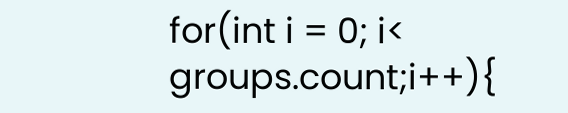for(int i = 0; i< groups.count;i++){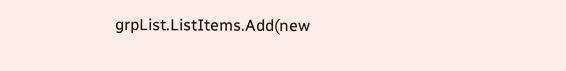grpList.ListItems.Add(new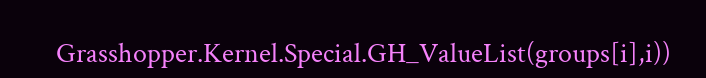Grasshopper.Kernel.Special.GH_ValueList(groups[i],i))